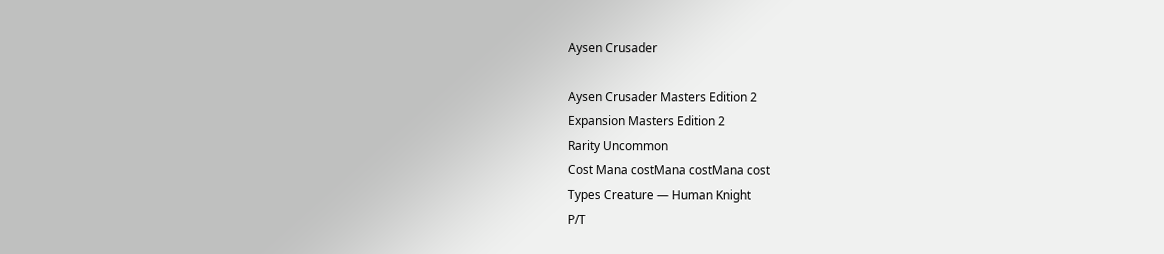Aysen Crusader

Aysen Crusader Masters Edition 2
Expansion Masters Edition 2
Rarity Uncommon
Cost Mana costMana costMana cost
Types Creature — Human Knight
P/T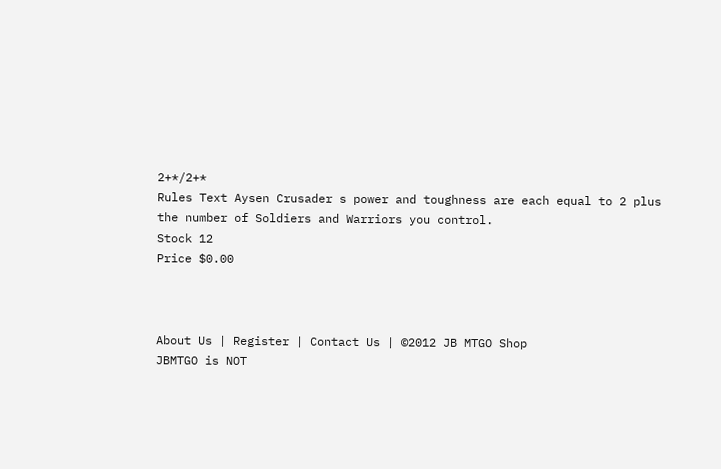2+*/2+*
Rules Text Aysen Crusader s power and toughness are each equal to 2 plus the number of Soldiers and Warriors you control.
Stock 12
Price $0.00



About Us | Register | Contact Us | ©2012 JB MTGO Shop
JBMTGO is NOT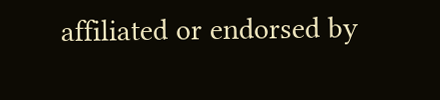affiliated or endorsed by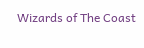Wizards of The Coast